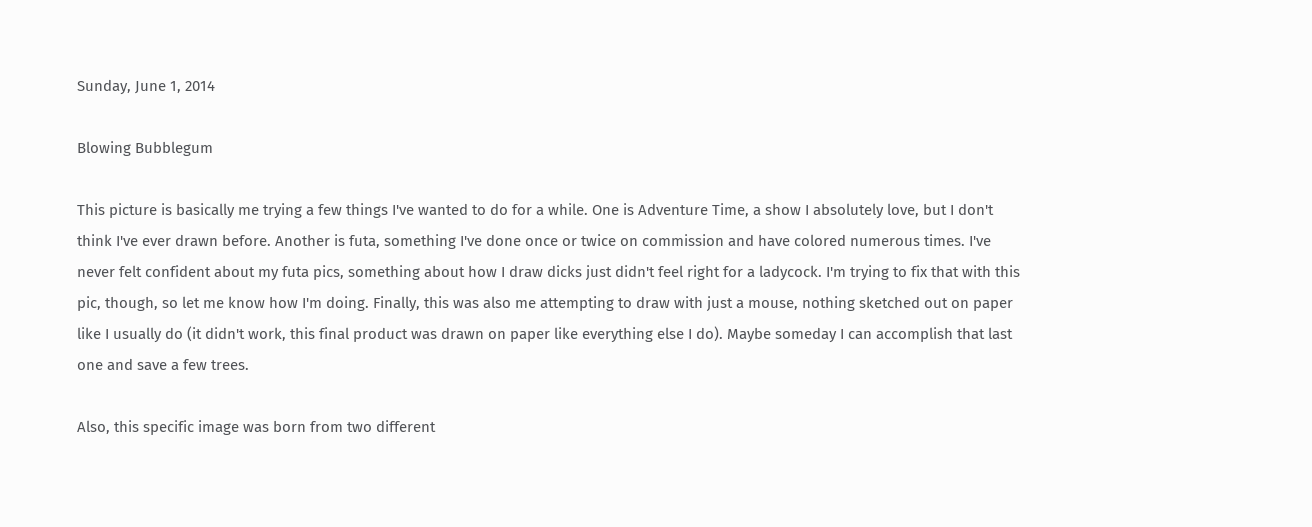Sunday, June 1, 2014

Blowing Bubblegum

This picture is basically me trying a few things I've wanted to do for a while. One is Adventure Time, a show I absolutely love, but I don't think I've ever drawn before. Another is futa, something I've done once or twice on commission and have colored numerous times. I've never felt confident about my futa pics, something about how I draw dicks just didn't feel right for a ladycock. I'm trying to fix that with this pic, though, so let me know how I'm doing. Finally, this was also me attempting to draw with just a mouse, nothing sketched out on paper like I usually do (it didn't work, this final product was drawn on paper like everything else I do). Maybe someday I can accomplish that last one and save a few trees.

Also, this specific image was born from two different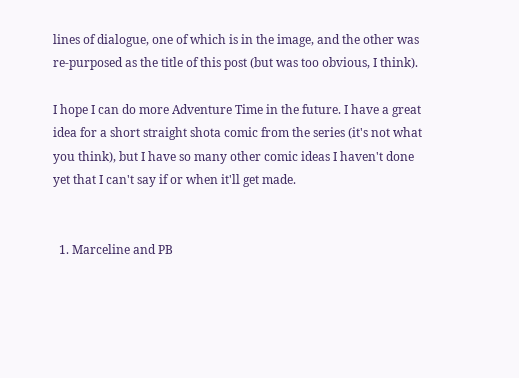lines of dialogue, one of which is in the image, and the other was re-purposed as the title of this post (but was too obvious, I think).

I hope I can do more Adventure Time in the future. I have a great idea for a short straight shota comic from the series (it's not what you think), but I have so many other comic ideas I haven't done yet that I can't say if or when it'll get made.


  1. Marceline and PB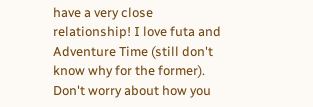have a very close relationship! I love futa and Adventure Time (still don't know why for the former). Don't worry about how you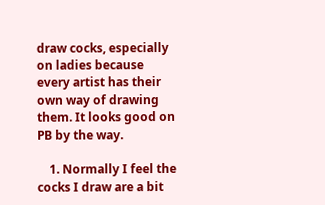draw cocks, especially on ladies because every artist has their own way of drawing them. It looks good on PB by the way.

    1. Normally I feel the cocks I draw are a bit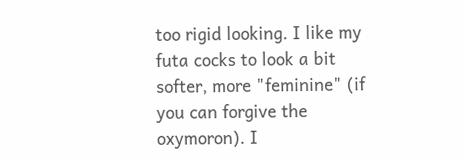too rigid looking. I like my futa cocks to look a bit softer, more "feminine" (if you can forgive the oxymoron). I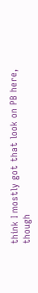think I mostly got that look on PB here, though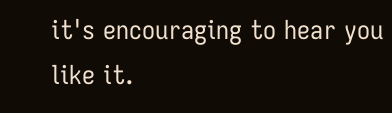it's encouraging to hear you like it.